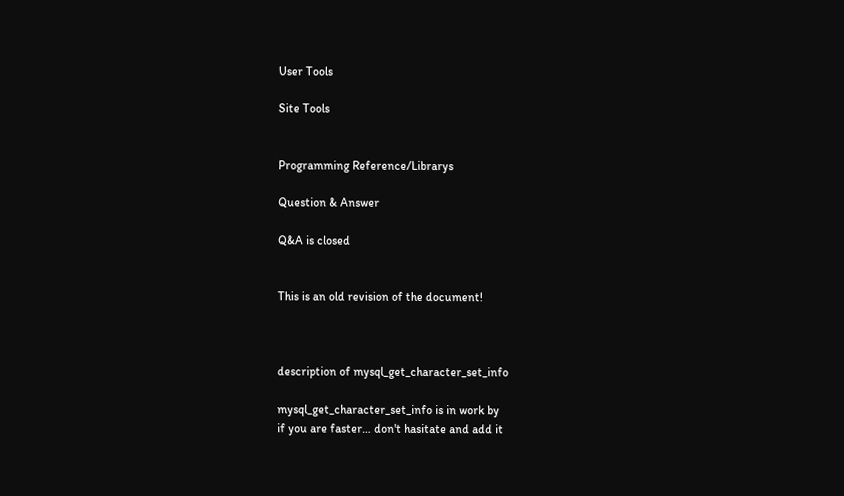User Tools

Site Tools


Programming Reference/Librarys

Question & Answer

Q&A is closed


This is an old revision of the document!



description of mysql_get_character_set_info

mysql_get_character_set_info is in work by
if you are faster… don't hasitate and add it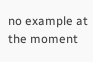no example at the moment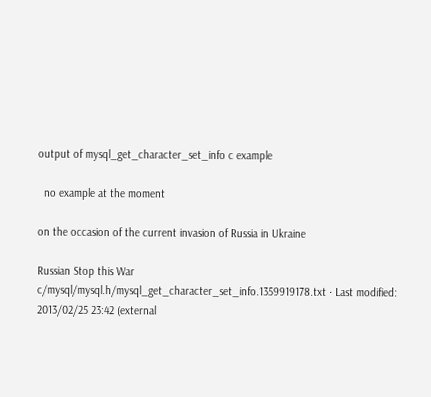output of mysql_get_character_set_info c example

  no example at the moment

on the occasion of the current invasion of Russia in Ukraine

Russian Stop this War
c/mysql/mysql.h/mysql_get_character_set_info.1359919178.txt · Last modified: 2013/02/25 23:42 (external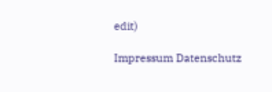edit)

Impressum Datenschutz